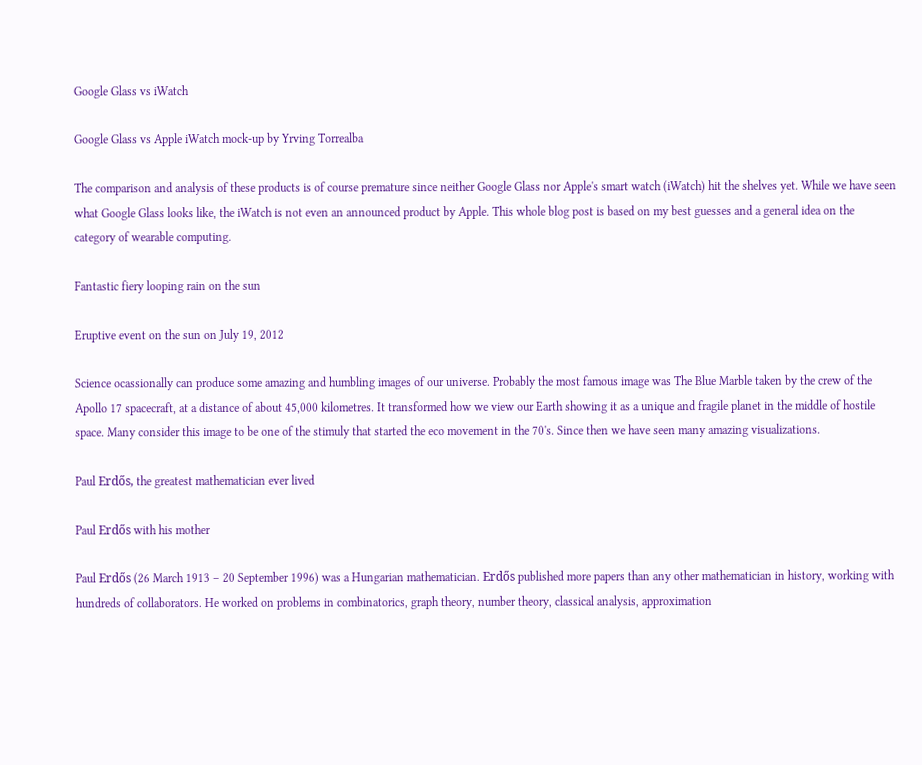Google Glass vs iWatch

Google Glass vs Apple iWatch mock-up by Yrving Torrealba

The comparison and analysis of these products is of course premature since neither Google Glass nor Apple's smart watch (iWatch) hit the shelves yet. While we have seen what Google Glass looks like, the iWatch is not even an announced product by Apple. This whole blog post is based on my best guesses and a general idea on the category of wearable computing.

Fantastic fiery looping rain on the sun

Eruptive event on the sun on July 19, 2012

Science ocassionally can produce some amazing and humbling images of our universe. Probably the most famous image was The Blue Marble taken by the crew of the Apollo 17 spacecraft, at a distance of about 45,000 kilometres. It transformed how we view our Earth showing it as a unique and fragile planet in the middle of hostile space. Many consider this image to be one of the stimuly that started the eco movement in the 70's. Since then we have seen many amazing visualizations.

Paul Erdős, the greatest mathematician ever lived

Paul Erdős with his mother

Paul Erdős (26 March 1913 – 20 September 1996) was a Hungarian mathematician. Erdős published more papers than any other mathematician in history, working with hundreds of collaborators. He worked on problems in combinatorics, graph theory, number theory, classical analysis, approximation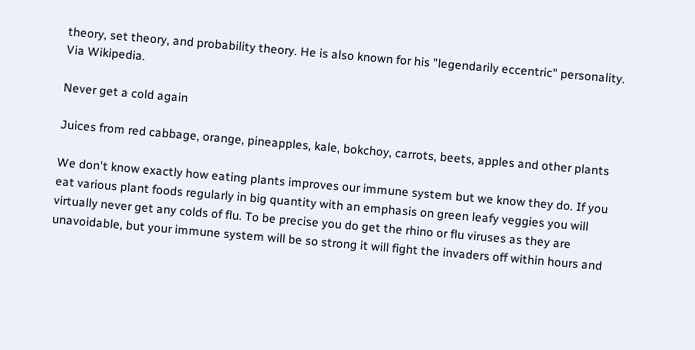theory, set theory, and probability theory. He is also known for his "legendarily eccentric" personality. Via Wikipedia.

Never get a cold again

Juices from red cabbage, orange, pineapples, kale, bokchoy, carrots, beets, apples and other plants

We don't know exactly how eating plants improves our immune system but we know they do. If you eat various plant foods regularly in big quantity with an emphasis on green leafy veggies you will virtually never get any colds of flu. To be precise you do get the rhino or flu viruses as they are unavoidable, but your immune system will be so strong it will fight the invaders off within hours and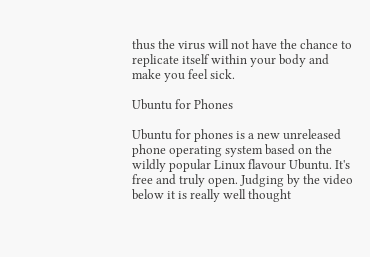thus the virus will not have the chance to replicate itself within your body and make you feel sick.

Ubuntu for Phones

Ubuntu for phones is a new unreleased phone operating system based on the wildly popular Linux flavour Ubuntu. It's free and truly open. Judging by the video below it is really well thought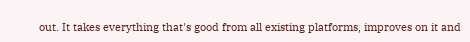out. It takes everything that's good from all existing platforms, improves on it and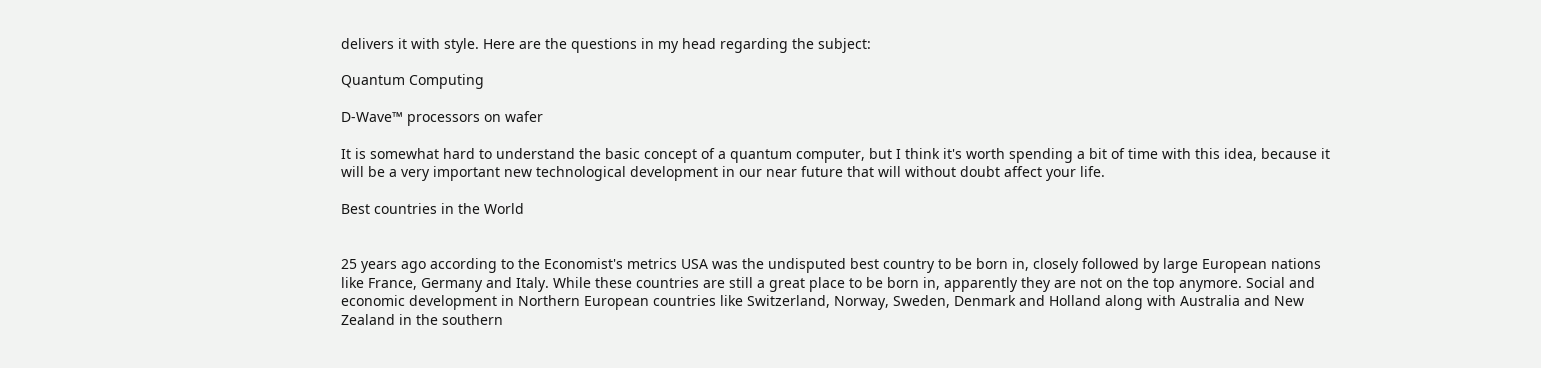delivers it with style. Here are the questions in my head regarding the subject:

Quantum Computing

D-Wave™ processors on wafer

It is somewhat hard to understand the basic concept of a quantum computer, but I think it's worth spending a bit of time with this idea, because it will be a very important new technological development in our near future that will without doubt affect your life.

Best countries in the World


25 years ago according to the Economist's metrics USA was the undisputed best country to be born in, closely followed by large European nations like France, Germany and Italy. While these countries are still a great place to be born in, apparently they are not on the top anymore. Social and economic development in Northern European countries like Switzerland, Norway, Sweden, Denmark and Holland along with Australia and New Zealand in the southern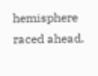hemisphere raced ahead.